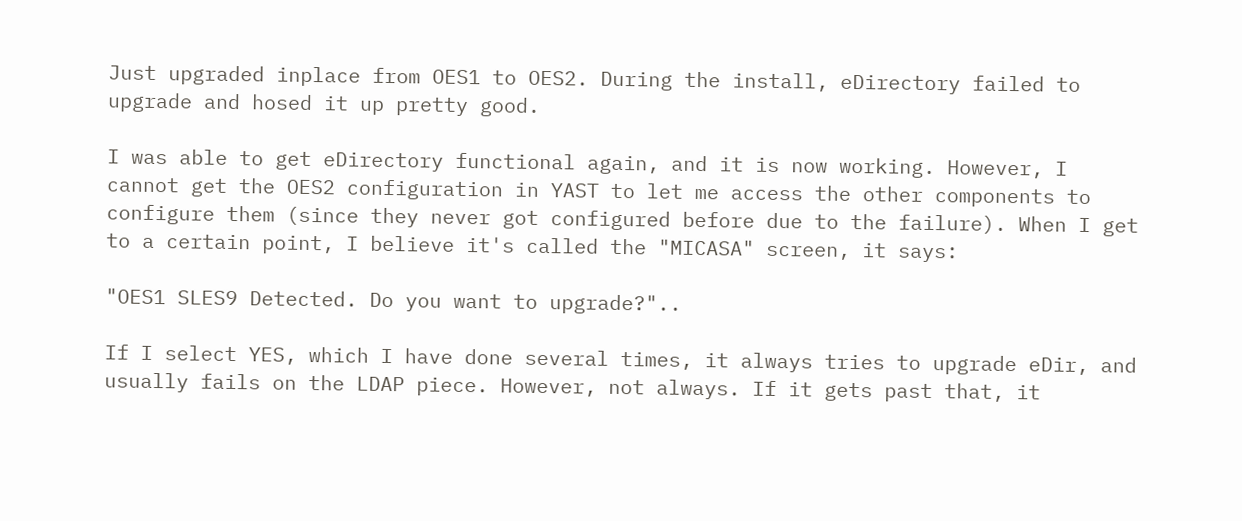Just upgraded inplace from OES1 to OES2. During the install, eDirectory failed to upgrade and hosed it up pretty good.

I was able to get eDirectory functional again, and it is now working. However, I cannot get the OES2 configuration in YAST to let me access the other components to configure them (since they never got configured before due to the failure). When I get to a certain point, I believe it's called the "MICASA" screen, it says:

"OES1 SLES9 Detected. Do you want to upgrade?"..

If I select YES, which I have done several times, it always tries to upgrade eDir, and usually fails on the LDAP piece. However, not always. If it gets past that, it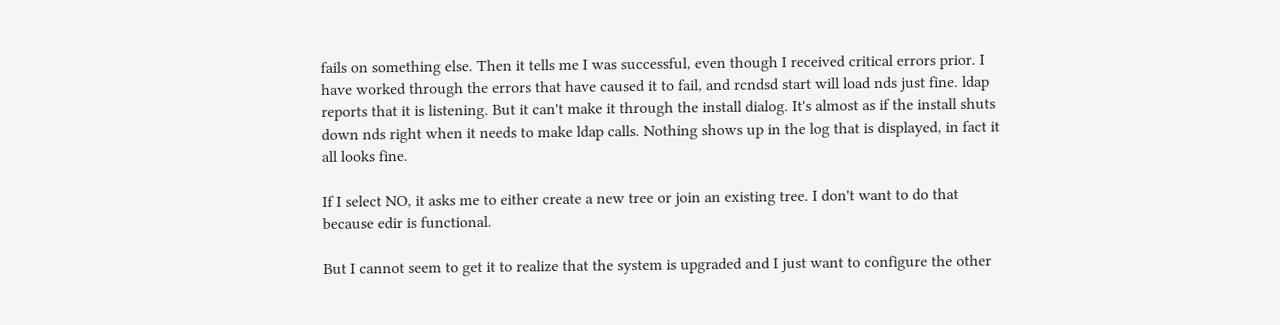fails on something else. Then it tells me I was successful, even though I received critical errors prior. I have worked through the errors that have caused it to fail, and rcndsd start will load nds just fine. ldap reports that it is listening. But it can't make it through the install dialog. It's almost as if the install shuts down nds right when it needs to make ldap calls. Nothing shows up in the log that is displayed, in fact it all looks fine.

If I select NO, it asks me to either create a new tree or join an existing tree. I don't want to do that because edir is functional.

But I cannot seem to get it to realize that the system is upgraded and I just want to configure the other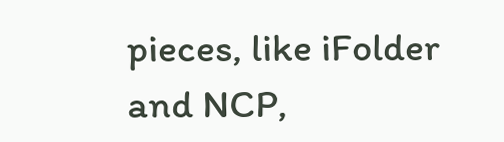pieces, like iFolder and NCP,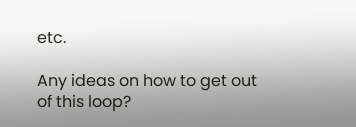etc.

Any ideas on how to get out of this loop?